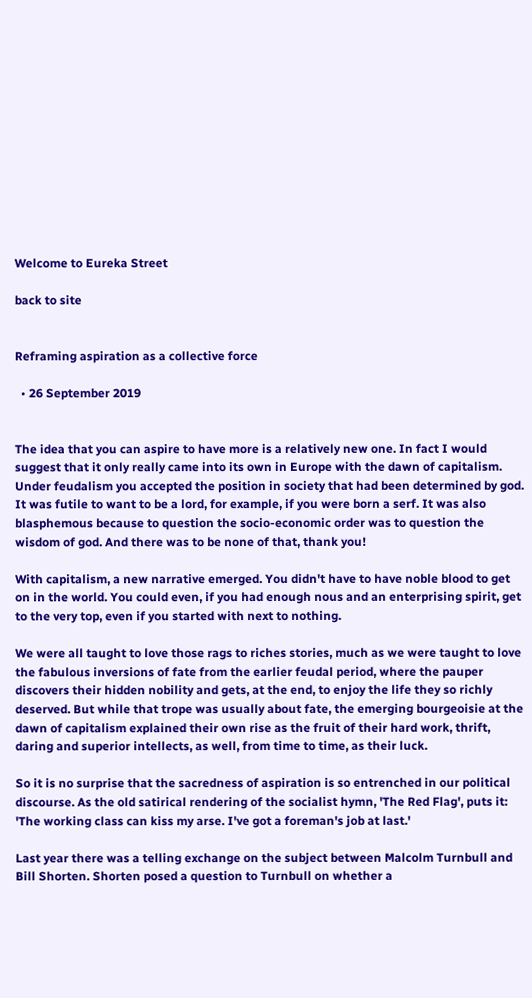Welcome to Eureka Street

back to site


Reframing aspiration as a collective force

  • 26 September 2019


The idea that you can aspire to have more is a relatively new one. In fact I would suggest that it only really came into its own in Europe with the dawn of capitalism. Under feudalism you accepted the position in society that had been determined by god. It was futile to want to be a lord, for example, if you were born a serf. It was also blasphemous because to question the socio-economic order was to question the wisdom of god. And there was to be none of that, thank you!

With capitalism, a new narrative emerged. You didn't have to have noble blood to get on in the world. You could even, if you had enough nous and an enterprising spirit, get to the very top, even if you started with next to nothing.

We were all taught to love those rags to riches stories, much as we were taught to love the fabulous inversions of fate from the earlier feudal period, where the pauper discovers their hidden nobility and gets, at the end, to enjoy the life they so richly deserved. But while that trope was usually about fate, the emerging bourgeoisie at the dawn of capitalism explained their own rise as the fruit of their hard work, thrift, daring and superior intellects, as well, from time to time, as their luck.

So it is no surprise that the sacredness of aspiration is so entrenched in our political discourse. As the old satirical rendering of the socialist hymn, 'The Red Flag', puts it: 'The working class can kiss my arse. I've got a foreman's job at last.'

Last year there was a telling exchange on the subject between Malcolm Turnbull and Bill Shorten. Shorten posed a question to Turnbull on whether a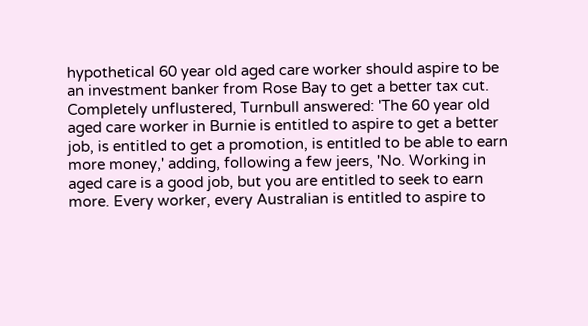hypothetical 60 year old aged care worker should aspire to be an investment banker from Rose Bay to get a better tax cut. Completely unflustered, Turnbull answered: 'The 60 year old aged care worker in Burnie is entitled to aspire to get a better job, is entitled to get a promotion, is entitled to be able to earn more money,' adding, following a few jeers, 'No. Working in aged care is a good job, but you are entitled to seek to earn more. Every worker, every Australian is entitled to aspire to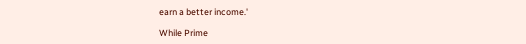earn a better income.'

While Prime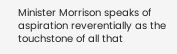Minister Morrison speaks of aspiration reverentially as the touchstone of all that